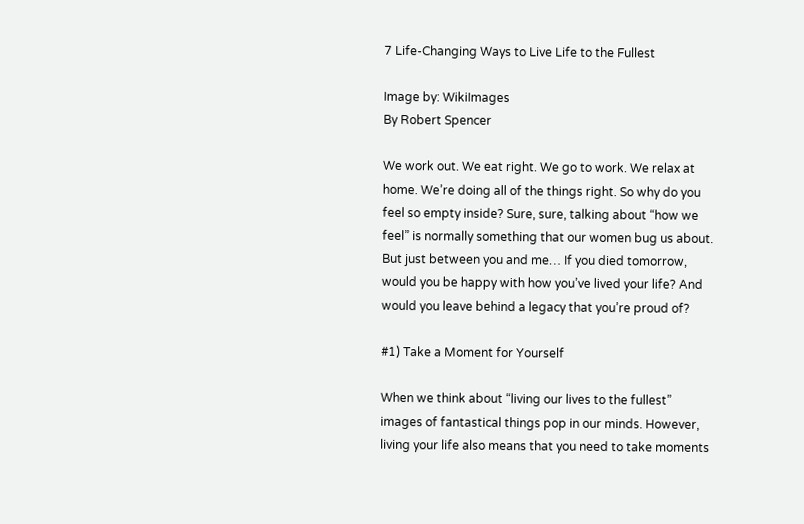7 Life-Changing Ways to Live Life to the Fullest

Image by: WikiImages
By Robert Spencer

We work out. We eat right. We go to work. We relax at home. We’re doing all of the things right. So why do you feel so empty inside? Sure, sure, talking about “how we feel” is normally something that our women bug us about. But just between you and me… If you died tomorrow, would you be happy with how you’ve lived your life? And would you leave behind a legacy that you’re proud of?

#1) Take a Moment for Yourself

When we think about “living our lives to the fullest” images of fantastical things pop in our minds. However, living your life also means that you need to take moments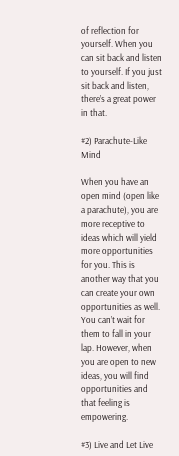of reflection for yourself. When you can sit back and listen to yourself. If you just sit back and listen, there’s a great power in that.

#2) Parachute-Like Mind

When you have an open mind (open like a parachute), you are more receptive to ideas which will yield more opportunities for you. This is another way that you can create your own opportunities as well. You can’t wait for them to fall in your lap. However, when you are open to new ideas, you will find opportunities and that feeling is empowering.

#3) Live and Let Live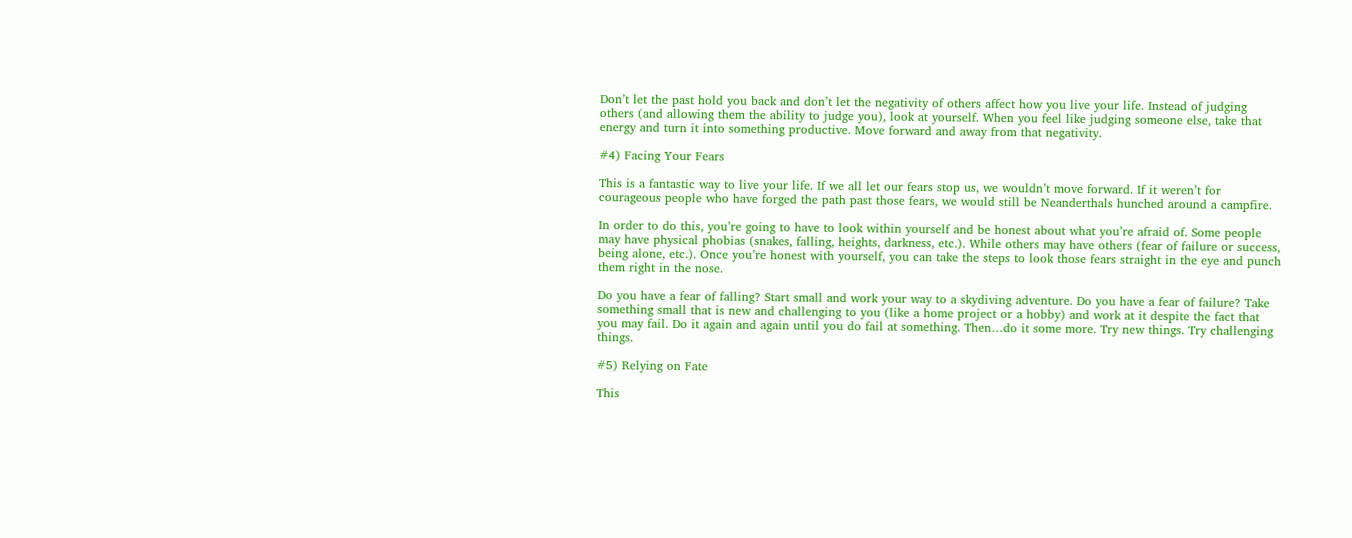Don’t let the past hold you back and don’t let the negativity of others affect how you live your life. Instead of judging others (and allowing them the ability to judge you), look at yourself. When you feel like judging someone else, take that energy and turn it into something productive. Move forward and away from that negativity.

#4) Facing Your Fears

This is a fantastic way to live your life. If we all let our fears stop us, we wouldn’t move forward. If it weren’t for courageous people who have forged the path past those fears, we would still be Neanderthals hunched around a campfire.

In order to do this, you’re going to have to look within yourself and be honest about what you’re afraid of. Some people may have physical phobias (snakes, falling, heights, darkness, etc.). While others may have others (fear of failure or success, being alone, etc.). Once you’re honest with yourself, you can take the steps to look those fears straight in the eye and punch them right in the nose.

Do you have a fear of falling? Start small and work your way to a skydiving adventure. Do you have a fear of failure? Take something small that is new and challenging to you (like a home project or a hobby) and work at it despite the fact that you may fail. Do it again and again until you do fail at something. Then…do it some more. Try new things. Try challenging things.

#5) Relying on Fate

This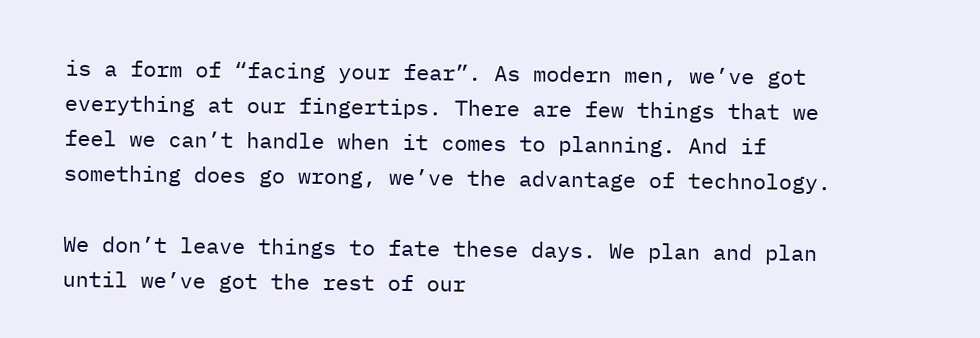is a form of “facing your fear”. As modern men, we’ve got everything at our fingertips. There are few things that we feel we can’t handle when it comes to planning. And if something does go wrong, we’ve the advantage of technology.

We don’t leave things to fate these days. We plan and plan until we’ve got the rest of our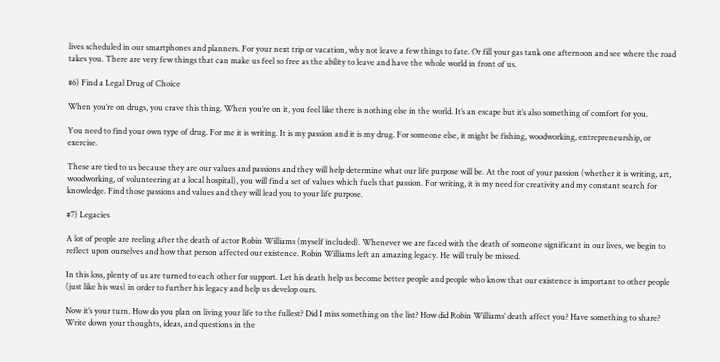lives scheduled in our smartphones and planners. For your next trip or vacation, why not leave a few things to fate. Or fill your gas tank one afternoon and see where the road takes you. There are very few things that can make us feel so free as the ability to leave and have the whole world in front of us.

#6) Find a Legal Drug of Choice

When you’re on drugs, you crave this thing. When you’re on it, you feel like there is nothing else in the world. It’s an escape but it’s also something of comfort for you.

You need to find your own type of drug. For me it is writing. It is my passion and it is my drug. For someone else, it might be fishing, woodworking, entrepreneurship, or exercise.

These are tied to us because they are our values and passions and they will help determine what our life purpose will be. At the root of your passion (whether it is writing, art, woodworking, of volunteering at a local hospital), you will find a set of values which fuels that passion. For writing, it is my need for creativity and my constant search for knowledge. Find those passions and values and they will lead you to your life purpose.

#7) Legacies

A lot of people are reeling after the death of actor Robin Williams (myself included). Whenever we are faced with the death of someone significant in our lives, we begin to reflect upon ourselves and how that person affected our existence. Robin Williams left an amazing legacy. He will truly be missed.

In this loss, plenty of us are turned to each other for support. Let his death help us become better people and people who know that our existence is important to other people (just like his was) in order to further his legacy and help us develop ours.

Now it’s your turn. How do you plan on living your life to the fullest? Did I miss something on the list? How did Robin Williams’ death affect you? Have something to share? Write down your thoughts, ideas, and questions in the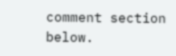comment section below.